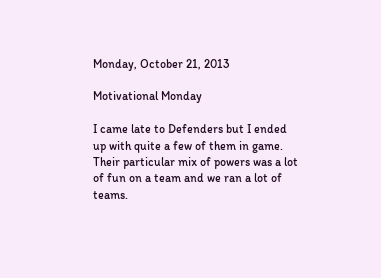Monday, October 21, 2013

Motivational Monday

I came late to Defenders but I ended up with quite a few of them in game. Their particular mix of powers was a lot of fun on a team and we ran a lot of teams.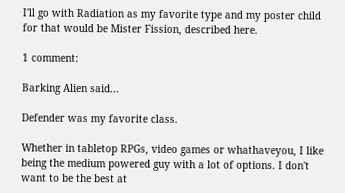I'll go with Radiation as my favorite type and my poster child for that would be Mister Fission, described here.

1 comment:

Barking Alien said...

Defender was my favorite class.

Whether in tabletop RPGs, video games or whathaveyou, I like being the medium powered guy with a lot of options. I don't want to be the best at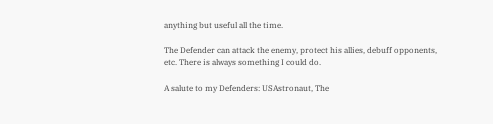anything but useful all the time.

The Defender can attack the enemy, protect his allies, debuff opponents, etc. There is always something I could do.

A salute to my Defenders: USAstronaut, The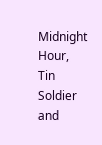Midnight Hour, Tin Soldier and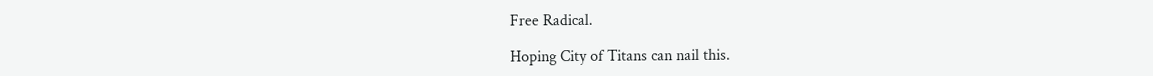Free Radical.

Hoping City of Titans can nail this.